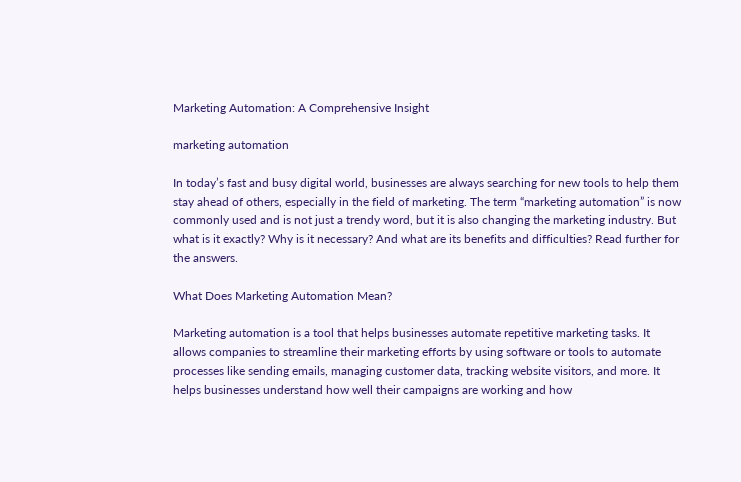Marketing Automation: A Comprehensive Insight

marketing automation

In today’s fast and busy digital world, businesses are always searching for new tools to help them stay ahead of others, especially in the field of marketing. The term “marketing automation” is now commonly used and is not just a trendy word, but it is also changing the marketing industry. But what is it exactly? Why is it necessary? And what are its benefits and difficulties? Read further for the answers.

What Does Marketing Automation Mean?

Marketing automation is a tool that helps businesses automate repetitive marketing tasks. It allows companies to streamline their marketing efforts by using software or tools to automate processes like sending emails, managing customer data, tracking website visitors, and more. It helps businesses understand how well their campaigns are working and how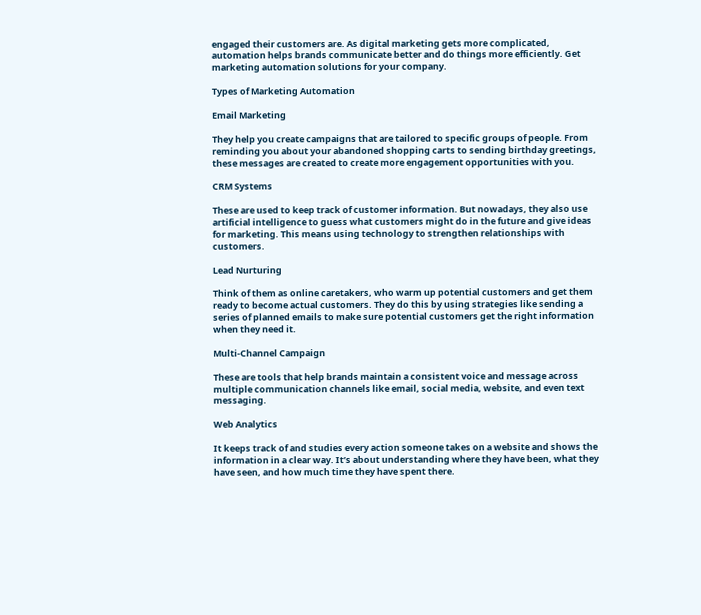engaged their customers are. As digital marketing gets more complicated, automation helps brands communicate better and do things more efficiently. Get marketing automation solutions for your company.

Types of Marketing Automation

Email Marketing

They help you create campaigns that are tailored to specific groups of people. From reminding you about your abandoned shopping carts to sending birthday greetings, these messages are created to create more engagement opportunities with you.

CRM Systems

These are used to keep track of customer information. But nowadays, they also use artificial intelligence to guess what customers might do in the future and give ideas for marketing. This means using technology to strengthen relationships with customers.

Lead Nurturing

Think of them as online caretakers, who warm up potential customers and get them ready to become actual customers. They do this by using strategies like sending a series of planned emails to make sure potential customers get the right information when they need it.

Multi-Channel Campaign

These are tools that help brands maintain a consistent voice and message across multiple communication channels like email, social media, website, and even text messaging.

Web Analytics

It keeps track of and studies every action someone takes on a website and shows the information in a clear way. It’s about understanding where they have been, what they have seen, and how much time they have spent there.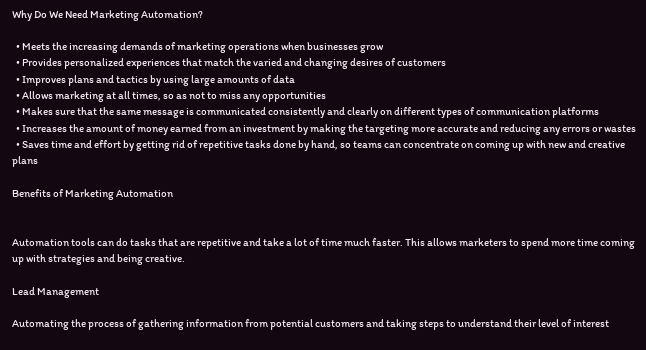Why Do We Need Marketing Automation?

  • Meets the increasing demands of marketing operations when businesses grow
  • Provides personalized experiences that match the varied and changing desires of customers
  • Improves plans and tactics by using large amounts of data
  • Allows marketing at all times, so as not to miss any opportunities
  • Makes sure that the same message is communicated consistently and clearly on different types of communication platforms
  • Increases the amount of money earned from an investment by making the targeting more accurate and reducing any errors or wastes
  • Saves time and effort by getting rid of repetitive tasks done by hand, so teams can concentrate on coming up with new and creative plans

Benefits of Marketing Automation


Automation tools can do tasks that are repetitive and take a lot of time much faster. This allows marketers to spend more time coming up with strategies and being creative.

Lead Management

Automating the process of gathering information from potential customers and taking steps to understand their level of interest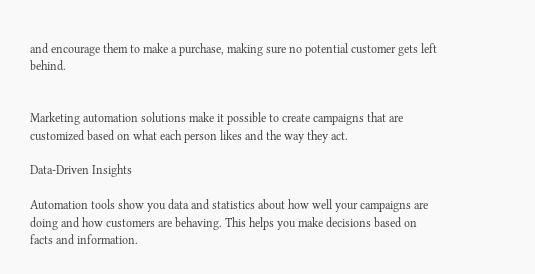and encourage them to make a purchase, making sure no potential customer gets left behind.


Marketing automation solutions make it possible to create campaigns that are customized based on what each person likes and the way they act.

Data-Driven Insights

Automation tools show you data and statistics about how well your campaigns are doing and how customers are behaving. This helps you make decisions based on facts and information.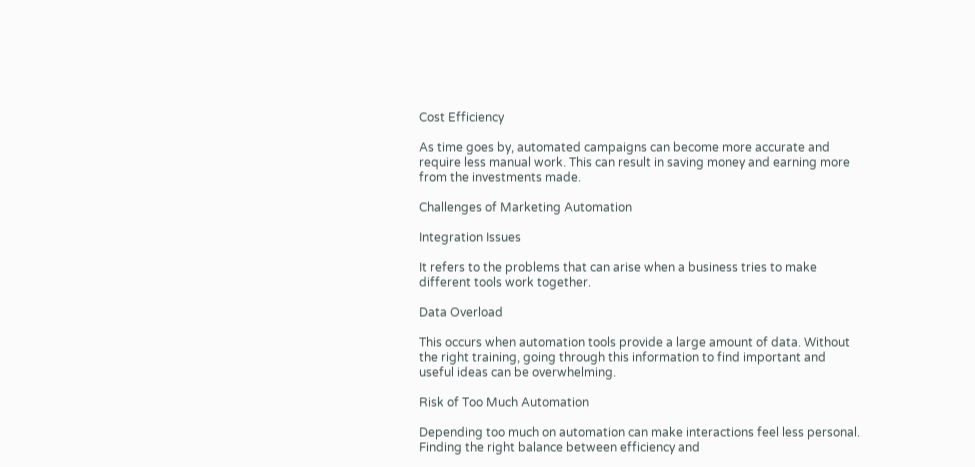Cost Efficiency

As time goes by, automated campaigns can become more accurate and require less manual work. This can result in saving money and earning more from the investments made.

Challenges of Marketing Automation

Integration Issues

It refers to the problems that can arise when a business tries to make different tools work together.

Data Overload

This occurs when automation tools provide a large amount of data. Without the right training, going through this information to find important and useful ideas can be overwhelming.

Risk of Too Much Automation

Depending too much on automation can make interactions feel less personal. Finding the right balance between efficiency and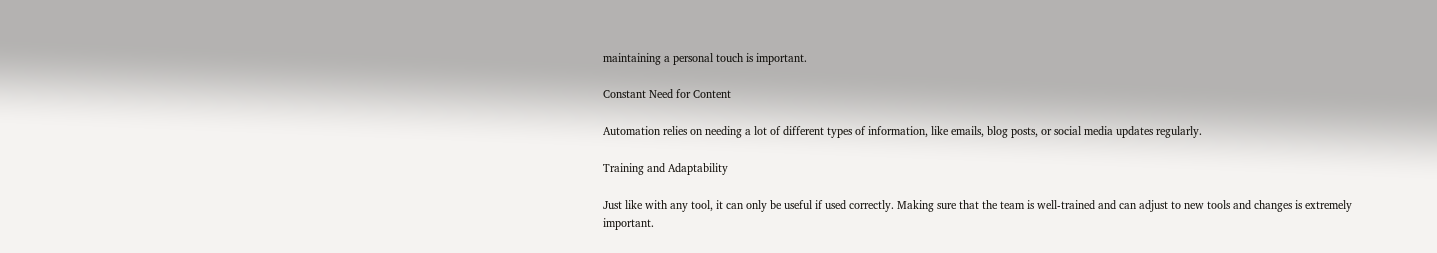maintaining a personal touch is important.

Constant Need for Content

Automation relies on needing a lot of different types of information, like emails, blog posts, or social media updates regularly.

Training and Adaptability

Just like with any tool, it can only be useful if used correctly. Making sure that the team is well-trained and can adjust to new tools and changes is extremely important.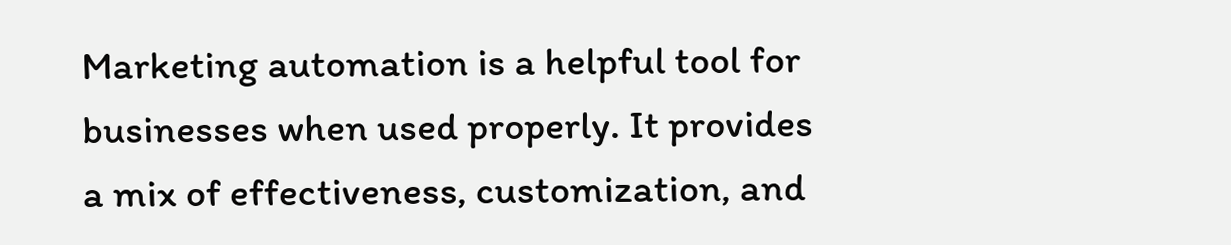Marketing automation is a helpful tool for businesses when used properly. It provides a mix of effectiveness, customization, and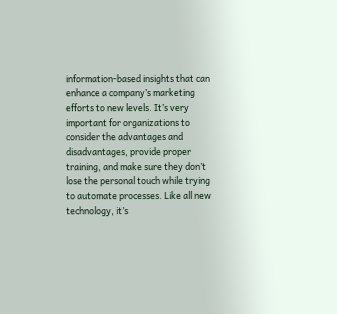information-based insights that can enhance a company’s marketing efforts to new levels. It’s very important for organizations to consider the advantages and disadvantages, provide proper training, and make sure they don’t lose the personal touch while trying to automate processes. Like all new technology, it’s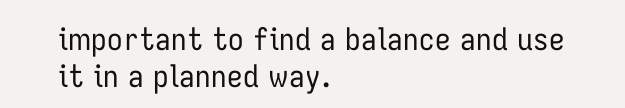important to find a balance and use it in a planned way.